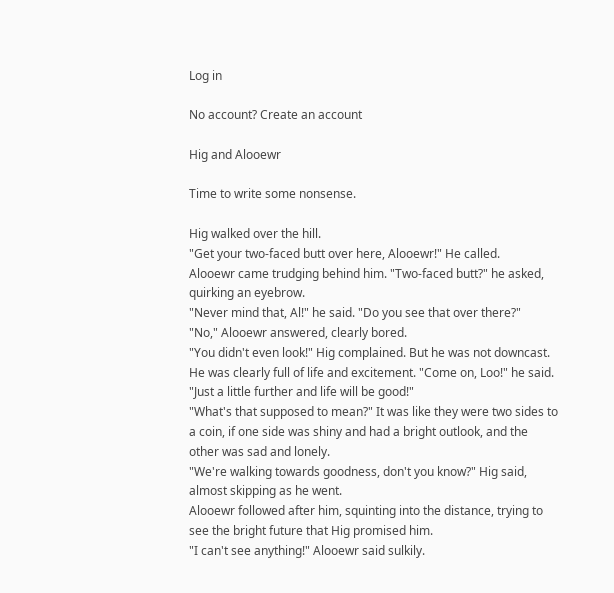Log in

No account? Create an account

Hig and Alooewr

Time to write some nonsense.

Hig walked over the hill.
"Get your two-faced butt over here, Alooewr!" He called.
Alooewr came trudging behind him. "Two-faced butt?" he asked, quirking an eyebrow.
"Never mind that, Al!" he said. "Do you see that over there?"
"No," Alooewr answered, clearly bored.
"You didn't even look!" Hig complained. But he was not downcast. He was clearly full of life and excitement. "Come on, Loo!" he said. "Just a little further and life will be good!"
"What's that supposed to mean?" It was like they were two sides to a coin, if one side was shiny and had a bright outlook, and the other was sad and lonely.
"We're walking towards goodness, don't you know?" Hig said, almost skipping as he went.
Alooewr followed after him, squinting into the distance, trying to see the bright future that Hig promised him.
"I can't see anything!" Alooewr said sulkily.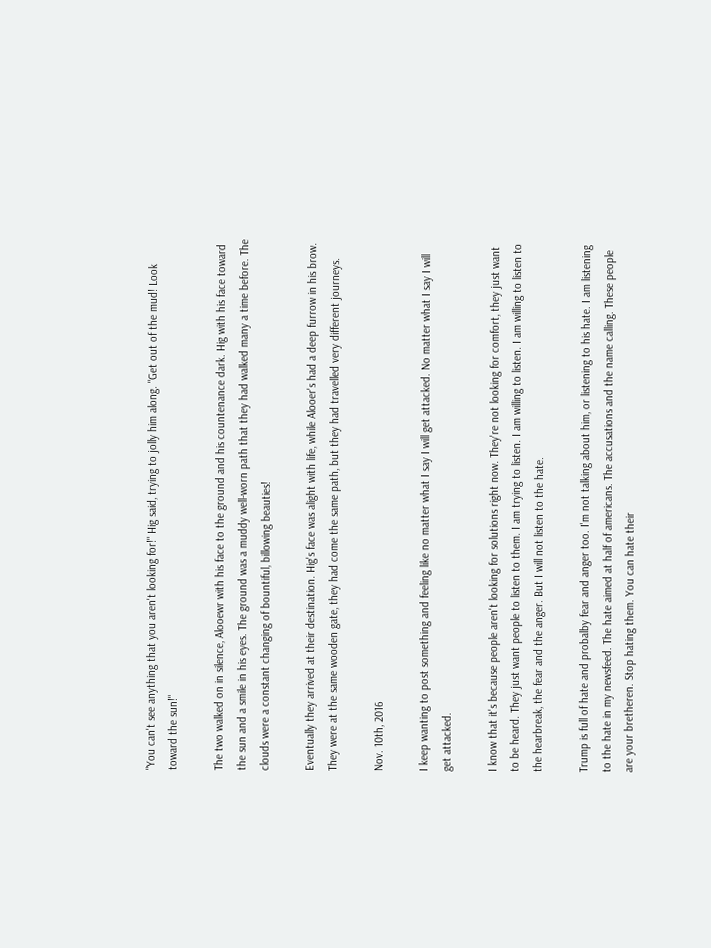"You can't see anything that you aren't looking for!" Hig said, trying to jolly him along. "Get out of the mud! Look toward the sun!"

The two walked on in silence, Alooewr with his face to the ground and his countenance dark. Hig with his face toward the sun and a smile in his eyes. The ground was a muddy well-worn path that they had walked many a time before. The clouds were a constant changing of bountiful, billowing beauties!

Eventually they arrived at their destination. Hig's face was alight with life, while Alooer's had a deep furrow in his brow. They were at the same wooden gate, they had come the same path, but they had travelled very different journeys.

Nov. 10th, 2016

I keep wanting to post something and feeling like no matter what I say I will get attacked. No matter what I say I will get attacked.

I know that it's because people aren't looking for solutions right now. They're not looking for comfort, they just want to be heard. They just want people to listen to them. I am trying to listen. I am willing to listen. I am willing to listen to the hearbreak, the fear and the anger. But I will not listen to the hate.

Trump is full of hate and probalby fear and anger too. I'm not talking about him, or listening to his hate. I am listening to the hate in my newsfeed. The hate aimed at half of americans. The accusations and the name calling. These people are your bretheren. Stop hating them. You can hate their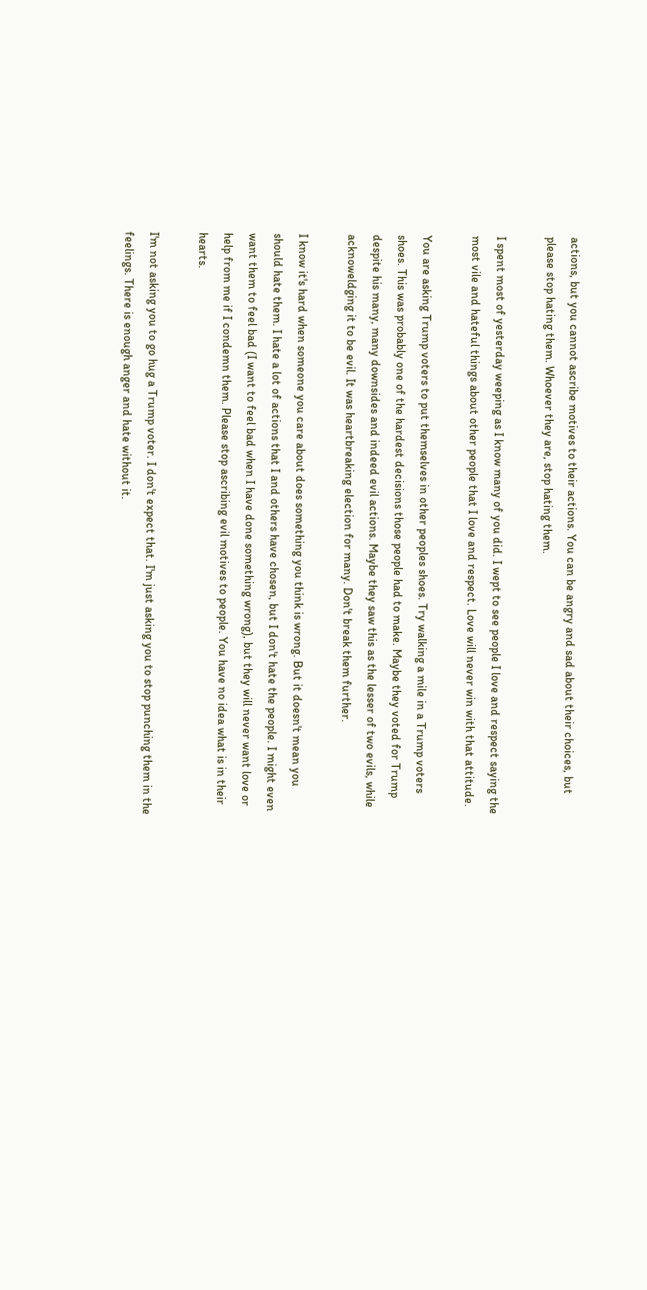actions, but you cannot ascribe motives to their actions. You can be angry and sad about their choices, but please stop hating them. Whoever they are, stop hating them.

I spent most of yesterday weeping as I know many of you did. I wept to see people I love and respect saying the most vile and hateful things about other people that I love and respect. Love will never win with that attitude.

You are asking Trump voters to put themselves in other peoples shoes. Try walking a mile in a Trump voters shoes. This was probably one of the hardest decisions those people had to make. Maybe they voted for Trump despite his many, many downsides and indeed evil actions. Maybe they saw this as the lesser of two evils, while acknoweldging it to be evil. It was heartbreaking election for many. Don't break them further.

I know it's hard when someone you care about does something you think is wrong. But it doesn't mean you should hate them. I hate a lot of actions that I and others have chosen, but I don't hate the people. I might even want them to feel bad (I want to feel bad when I have done something wrong), but they will never want love or help from me if I condemn them. Please stop ascribing evil motives to people. You have no idea what is in their hearts.

I'm not asking you to go hug a Trump voter. I don't expect that. I'm just asking you to stop punching them in the feelings. There is enough anger and hate without it.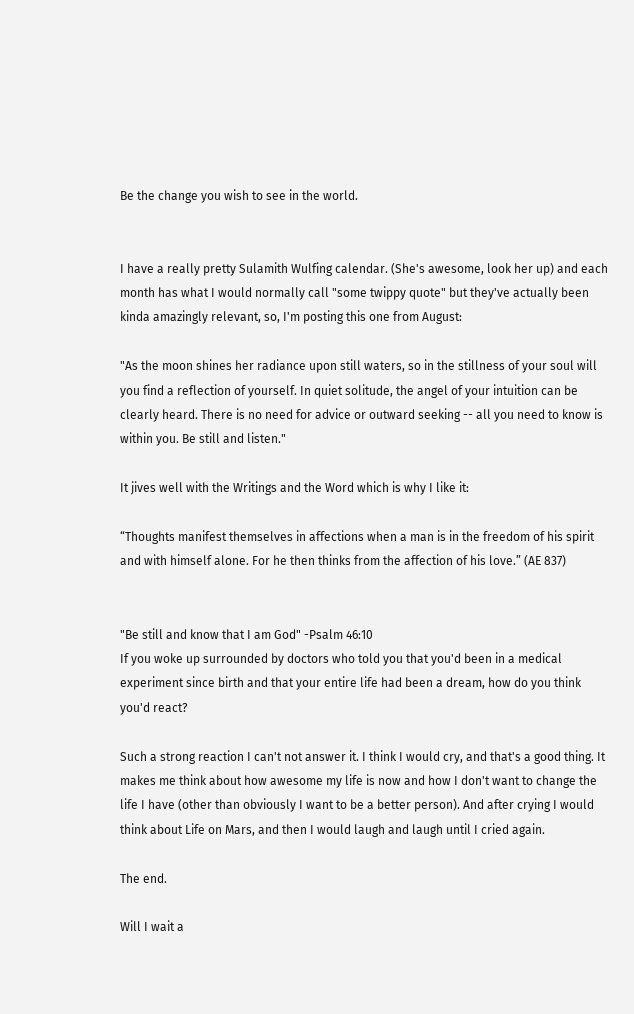Be the change you wish to see in the world.


I have a really pretty Sulamith Wulfing calendar. (She's awesome, look her up) and each month has what I would normally call "some twippy quote" but they've actually been kinda amazingly relevant, so, I'm posting this one from August:

"As the moon shines her radiance upon still waters, so in the stillness of your soul will you find a reflection of yourself. In quiet solitude, the angel of your intuition can be clearly heard. There is no need for advice or outward seeking -- all you need to know is within you. Be still and listen."

It jives well with the Writings and the Word which is why I like it:

“Thoughts manifest themselves in affections when a man is in the freedom of his spirit and with himself alone. For he then thinks from the affection of his love.” (AE 837)


"Be still and know that I am God" -Psalm 46:10
If you woke up surrounded by doctors who told you that you'd been in a medical experiment since birth and that your entire life had been a dream, how do you think you'd react?

Such a strong reaction I can't not answer it. I think I would cry, and that's a good thing. It makes me think about how awesome my life is now and how I don't want to change the life I have (other than obviously I want to be a better person). And after crying I would think about Life on Mars, and then I would laugh and laugh until I cried again.

The end.

Will I wait a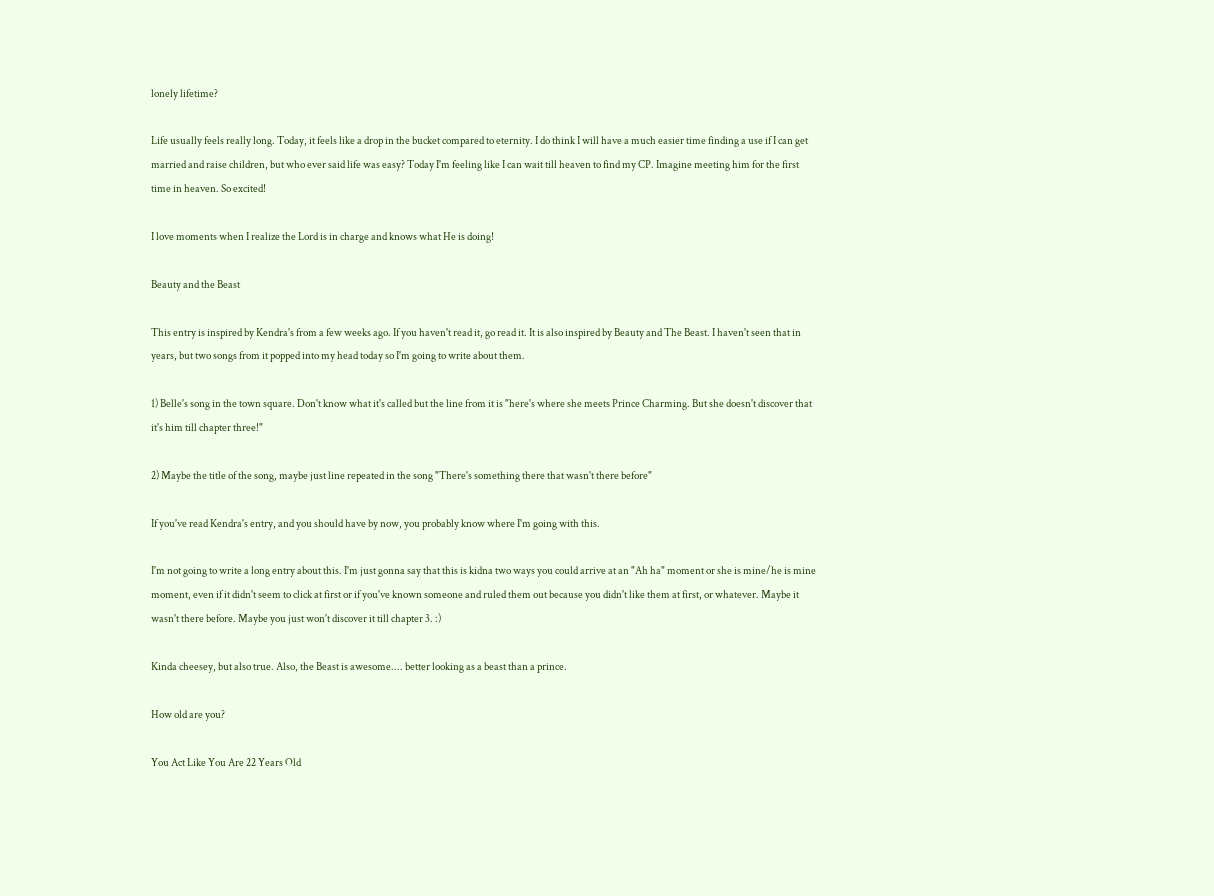lonely lifetime?

Life usually feels really long. Today, it feels like a drop in the bucket compared to eternity. I do think I will have a much easier time finding a use if I can get married and raise children, but who ever said life was easy? Today I'm feeling like I can wait till heaven to find my CP. Imagine meeting him for the first time in heaven. So excited!

I love moments when I realize the Lord is in charge and knows what He is doing!

Beauty and the Beast

This entry is inspired by Kendra's from a few weeks ago. If you haven't read it, go read it. It is also inspired by Beauty and The Beast. I haven't seen that in years, but two songs from it popped into my head today so I'm going to write about them.

1) Belle's song in the town square. Don't know what it's called but the line from it is "here's where she meets Prince Charming. But she doesn't discover that it's him till chapter three!"

2) Maybe the title of the song, maybe just line repeated in the song "There's something there that wasn't there before"

If you've read Kendra's entry, and you should have by now, you probably know where I'm going with this.

I'm not going to write a long entry about this. I'm just gonna say that this is kidna two ways you could arrive at an "Ah ha" moment or she is mine/he is mine moment, even if it didn't seem to click at first or if you've known someone and ruled them out because you didn't like them at first, or whatever. Maybe it wasn't there before. Maybe you just won't discover it till chapter 3. :)

Kinda cheesey, but also true. Also, the Beast is awesome.... better looking as a beast than a prince.

How old are you?

You Act Like You Are 22 Years Old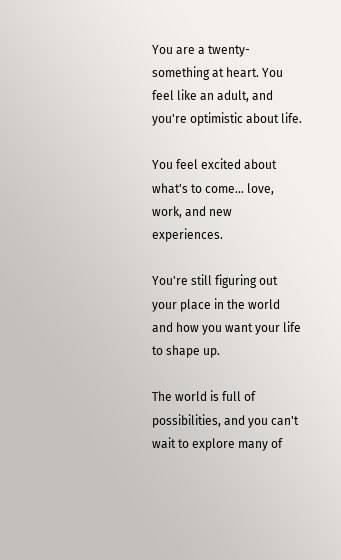You are a twenty-something at heart. You feel like an adult, and you're optimistic about life.

You feel excited about what's to come... love, work, and new experiences.

You're still figuring out your place in the world and how you want your life to shape up.

The world is full of possibilities, and you can't wait to explore many of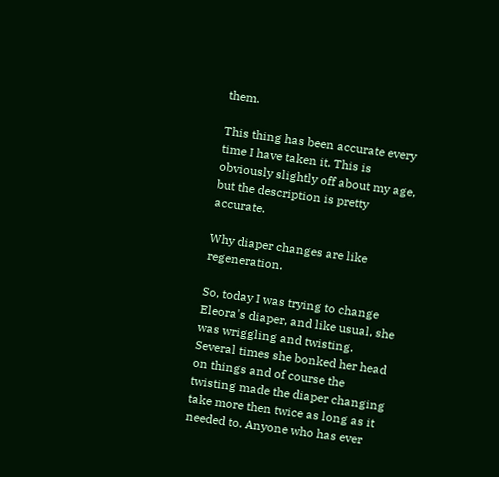them.

This thing has been accurate every time I have taken it. This is obviously slightly off about my age, but the description is pretty accurate.

Why diaper changes are like regeneration.

So, today I was trying to change Eleora's diaper, and like usual, she was wriggling and twisting. Several times she bonked her head on things and of course the twisting made the diaper changing take more then twice as long as it needed to. Anyone who has ever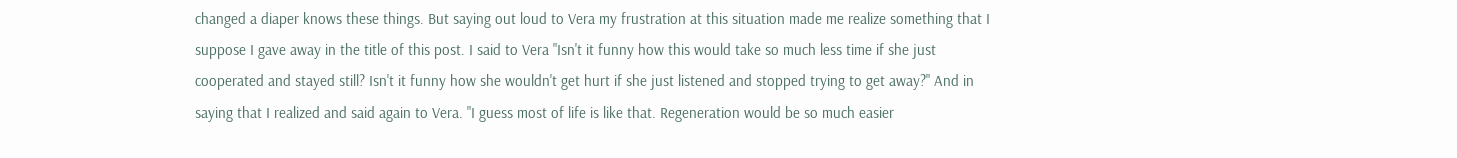changed a diaper knows these things. But saying out loud to Vera my frustration at this situation made me realize something that I suppose I gave away in the title of this post. I said to Vera "Isn't it funny how this would take so much less time if she just cooperated and stayed still? Isn't it funny how she wouldn't get hurt if she just listened and stopped trying to get away?" And in saying that I realized and said again to Vera. "I guess most of life is like that. Regeneration would be so much easier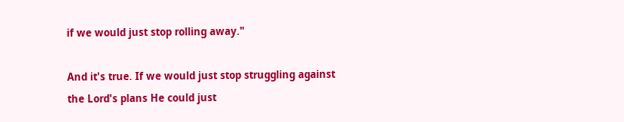if we would just stop rolling away."

And it's true. If we would just stop struggling against the Lord's plans He could just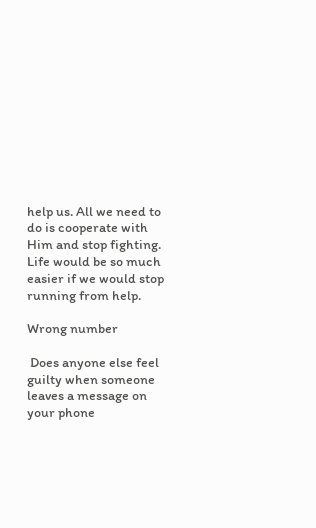help us. All we need to do is cooperate with Him and stop fighting. Life would be so much easier if we would stop running from help.

Wrong number

 Does anyone else feel guilty when someone leaves a message on your phone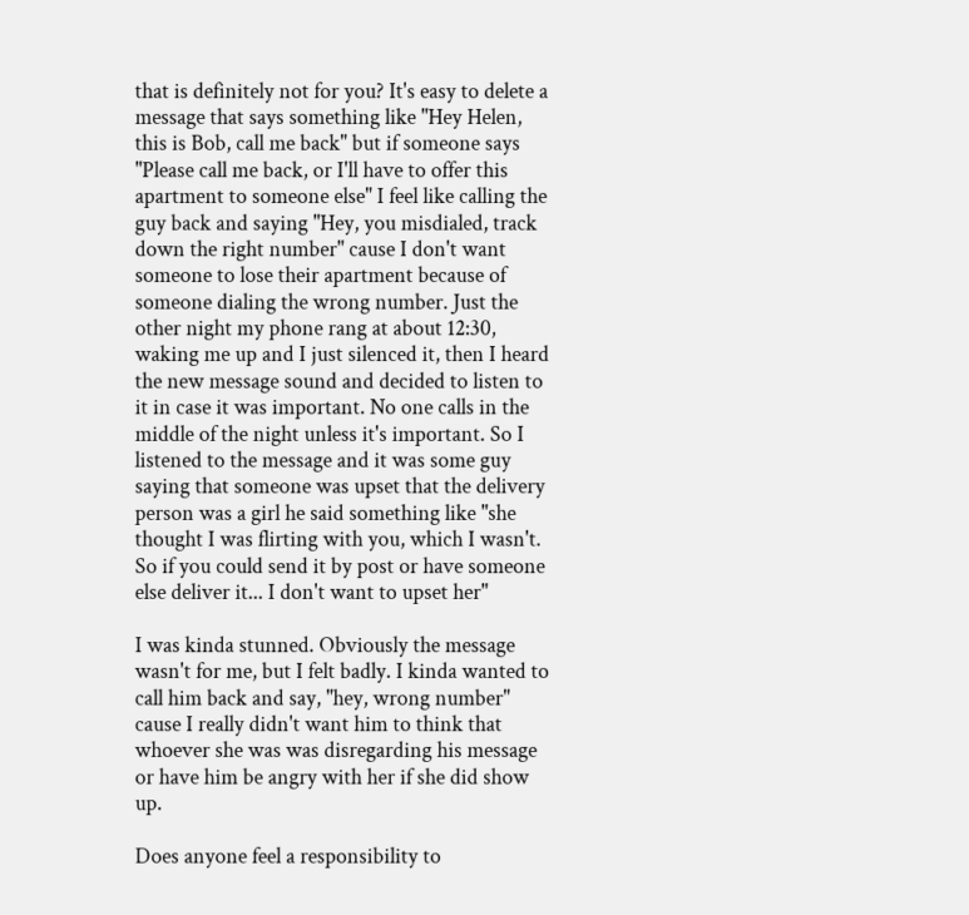that is definitely not for you? It's easy to delete a message that says something like "Hey Helen, this is Bob, call me back" but if someone says "Please call me back, or I'll have to offer this apartment to someone else" I feel like calling the guy back and saying "Hey, you misdialed, track down the right number" cause I don't want someone to lose their apartment because of someone dialing the wrong number. Just the other night my phone rang at about 12:30, waking me up and I just silenced it, then I heard the new message sound and decided to listen to it in case it was important. No one calls in the middle of the night unless it's important. So I listened to the message and it was some guy saying that someone was upset that the delivery person was a girl he said something like "she thought I was flirting with you, which I wasn't. So if you could send it by post or have someone else deliver it... I don't want to upset her"

I was kinda stunned. Obviously the message wasn't for me, but I felt badly. I kinda wanted to call him back and say, "hey, wrong number" cause I really didn't want him to think that whoever she was was disregarding his message or have him be angry with her if she did show up.

Does anyone feel a responsibility to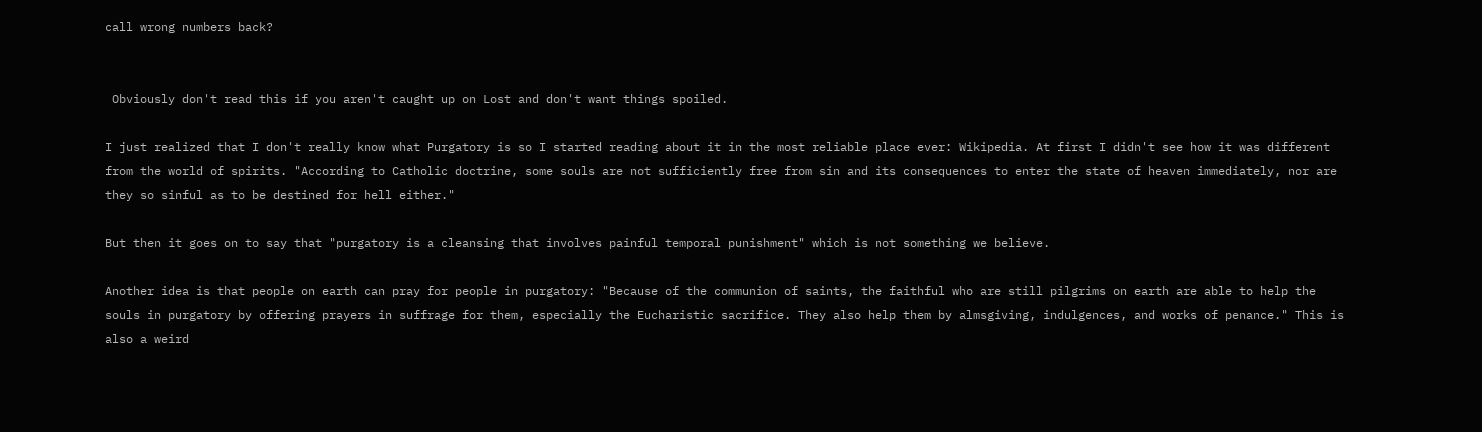call wrong numbers back?


 Obviously don't read this if you aren't caught up on Lost and don't want things spoiled.

I just realized that I don't really know what Purgatory is so I started reading about it in the most reliable place ever: Wikipedia. At first I didn't see how it was different from the world of spirits. "According to Catholic doctrine, some souls are not sufficiently free from sin and its consequences to enter the state of heaven immediately, nor are they so sinful as to be destined for hell either."

But then it goes on to say that "purgatory is a cleansing that involves painful temporal punishment" which is not something we believe.

Another idea is that people on earth can pray for people in purgatory: "Because of the communion of saints, the faithful who are still pilgrims on earth are able to help the souls in purgatory by offering prayers in suffrage for them, especially the Eucharistic sacrifice. They also help them by almsgiving, indulgences, and works of penance." This is also a weird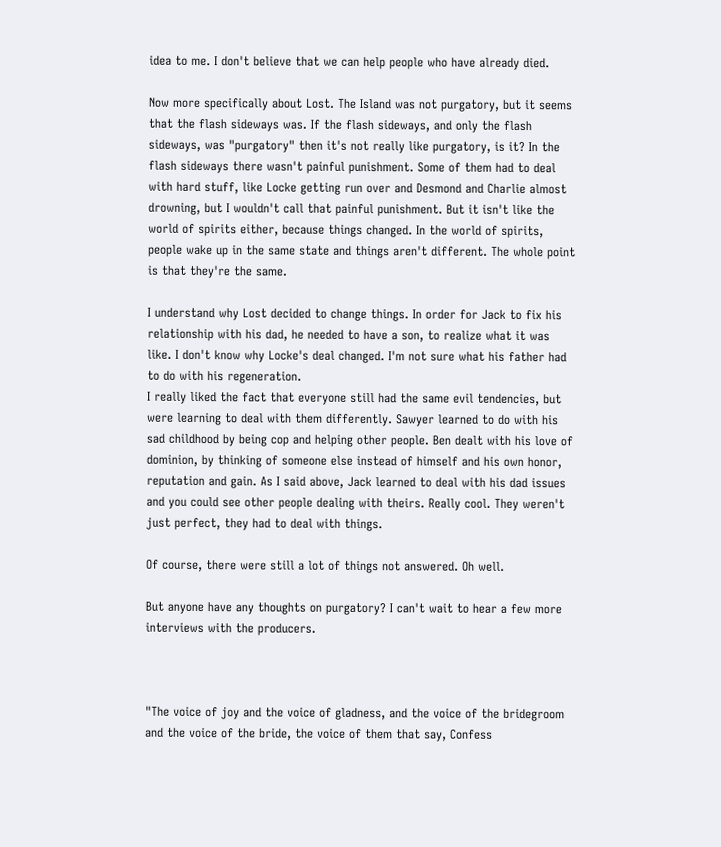idea to me. I don't believe that we can help people who have already died.

Now more specifically about Lost. The Island was not purgatory, but it seems that the flash sideways was. If the flash sideways, and only the flash sideways, was "purgatory" then it's not really like purgatory, is it? In the flash sideways there wasn't painful punishment. Some of them had to deal with hard stuff, like Locke getting run over and Desmond and Charlie almost drowning, but I wouldn't call that painful punishment. But it isn't like the world of spirits either, because things changed. In the world of spirits, people wake up in the same state and things aren't different. The whole point is that they're the same.

I understand why Lost decided to change things. In order for Jack to fix his relationship with his dad, he needed to have a son, to realize what it was like. I don't know why Locke's deal changed. I'm not sure what his father had to do with his regeneration.
I really liked the fact that everyone still had the same evil tendencies, but were learning to deal with them differently. Sawyer learned to do with his sad childhood by being cop and helping other people. Ben dealt with his love of dominion, by thinking of someone else instead of himself and his own honor, reputation and gain. As I said above, Jack learned to deal with his dad issues and you could see other people dealing with theirs. Really cool. They weren't just perfect, they had to deal with things.

Of course, there were still a lot of things not answered. Oh well.

But anyone have any thoughts on purgatory? I can't wait to hear a few more interviews with the producers.



"The voice of joy and the voice of gladness, and the voice of the bridegroom and the voice of the bride, the voice of them that say, Confess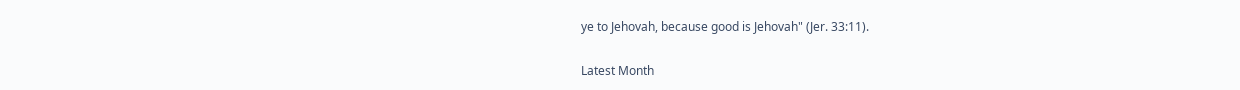ye to Jehovah, because good is Jehovah" (Jer. 33:11).

Latest Month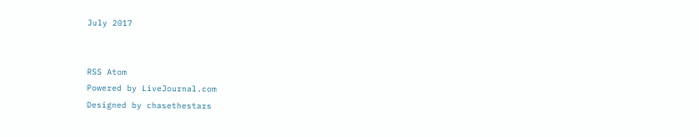July 2017


RSS Atom
Powered by LiveJournal.com
Designed by chasethestars